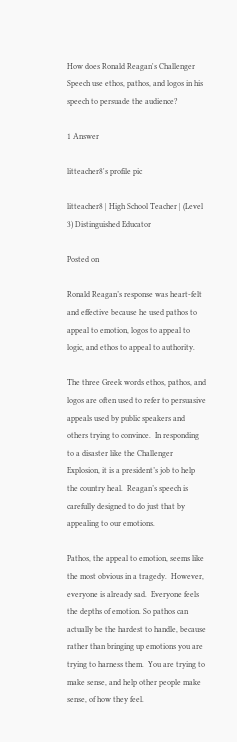How does Ronald Reagan's Challenger Speech use ethos, pathos, and logos in his speech to persuade the audience?

1 Answer

litteacher8's profile pic

litteacher8 | High School Teacher | (Level 3) Distinguished Educator

Posted on

Ronald Reagan’s response was heart-felt and effective because he used pathos to appeal to emotion, logos to appeal to logic, and ethos to appeal to authority.

The three Greek words ethos, pathos, and logos are often used to refer to persuasive appeals used by public speakers and others trying to convince.  In responding to a disaster like the Challenger Explosion, it is a president’s job to help the country heal.  Reagan’s speech is carefully designed to do just that by appealing to our emotions.

Pathos, the appeal to emotion, seems like the most obvious in a tragedy.  However, everyone is already sad.  Everyone feels the depths of emotion. So pathos can actually be the hardest to handle, because rather than bringing up emotions you are trying to harness them.  You are trying to make sense, and help other people make sense, of how they feel.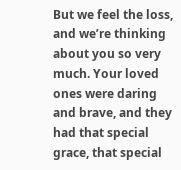But we feel the loss, and we’re thinking about you so very much. Your loved ones were daring and brave, and they had that special grace, that special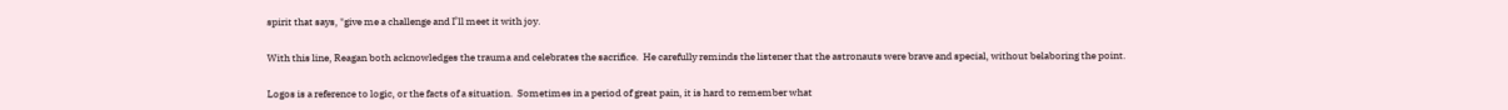spirit that says, "give me a challenge and I’ll meet it with joy.

With this line, Reagan both acknowledges the trauma and celebrates the sacrifice.  He carefully reminds the listener that the astronauts were brave and special, without belaboring the point.

Logos is a reference to logic, or the facts of a situation.  Sometimes in a period of great pain, it is hard to remember what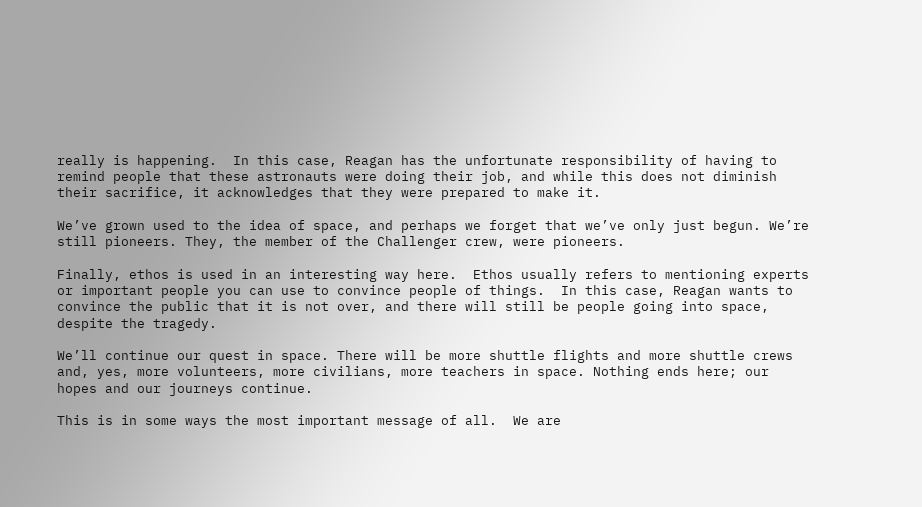really is happening.  In this case, Reagan has the unfortunate responsibility of having to remind people that these astronauts were doing their job, and while this does not diminish their sacrifice, it acknowledges that they were prepared to make it.

We’ve grown used to the idea of space, and perhaps we forget that we’ve only just begun. We’re still pioneers. They, the member of the Challenger crew, were pioneers.

Finally, ethos is used in an interesting way here.  Ethos usually refers to mentioning experts or important people you can use to convince people of things.  In this case, Reagan wants to convince the public that it is not over, and there will still be people going into space, despite the tragedy.

We’ll continue our quest in space. There will be more shuttle flights and more shuttle crews and, yes, more volunteers, more civilians, more teachers in space. Nothing ends here; our hopes and our journeys continue.

This is in some ways the most important message of all.  We are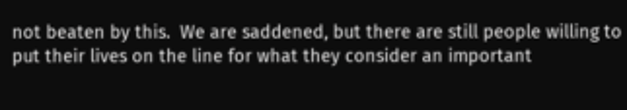not beaten by this.  We are saddened, but there are still people willing to put their lives on the line for what they consider an important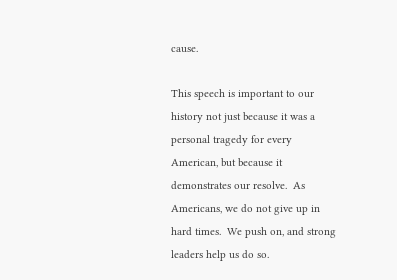cause.

This speech is important to our history not just because it was a personal tragedy for every American, but because it demonstrates our resolve.  As Americans, we do not give up in hard times.  We push on, and strong leaders help us do so.